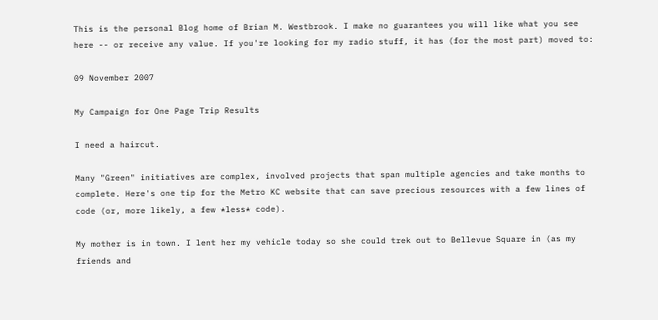This is the personal Blog home of Brian M. Westbrook. I make no guarantees you will like what you see here -- or receive any value. If you're looking for my radio stuff, it has (for the most part) moved to:

09 November 2007

My Campaign for One Page Trip Results

I need a haircut.

Many "Green" initiatives are complex, involved projects that span multiple agencies and take months to complete. Here's one tip for the Metro KC website that can save precious resources with a few lines of code (or, more likely, a few *less* code).

My mother is in town. I lent her my vehicle today so she could trek out to Bellevue Square in (as my friends and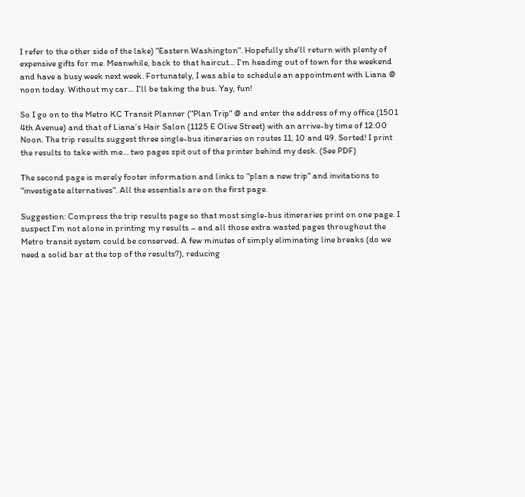I refer to the other side of the lake) "Eastern Washington". Hopefully she'll return with plenty of expensive gifts for me. Meanwhile, back to that haircut... I'm heading out of town for the weekend and have a busy week next week. Fortunately, I was able to schedule an appointment with Liana @ noon today. Without my car... I'll be taking the bus. Yay, fun!

So I go on to the Metro KC Transit Planner ("Plan Trip" @ and enter the address of my office (1501 4th Avenue) and that of Liana’s Hair Salon (1125 E Olive Street) with an arrive-by time of 12:00 Noon. The trip results suggest three single-bus itineraries on routes 11, 10 and 49. Sorted! I print the results to take with me… two pages spit out of the printer behind my desk. (See PDF)

The second page is merely footer information and links to "plan a new trip" and invitations to "investigate alternatives". All the essentials are on the first page.

Suggestion: Compress the trip results page so that most single-bus itineraries print on one page. I suspect I'm not alone in printing my results – and all those extra wasted pages throughout the Metro transit system could be conserved. A few minutes of simply eliminating line breaks (do we need a solid bar at the top of the results?), reducing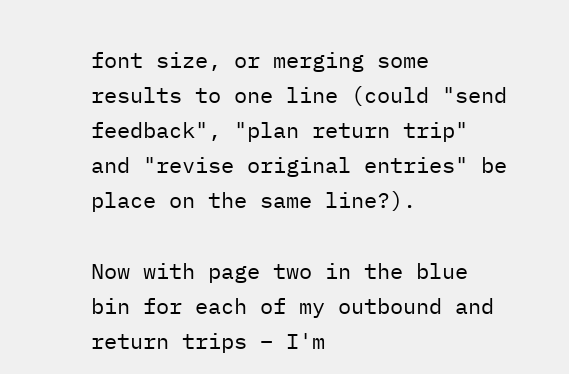font size, or merging some results to one line (could "send feedback", "plan return trip" and "revise original entries" be place on the same line?).

Now with page two in the blue bin for each of my outbound and return trips – I'm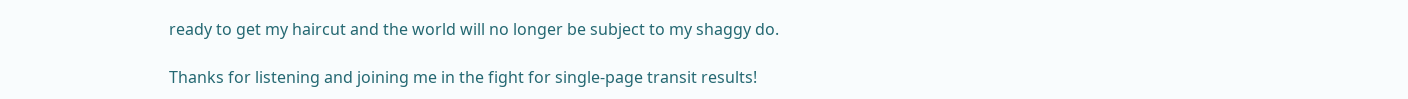ready to get my haircut and the world will no longer be subject to my shaggy do.

Thanks for listening and joining me in the fight for single-page transit results!